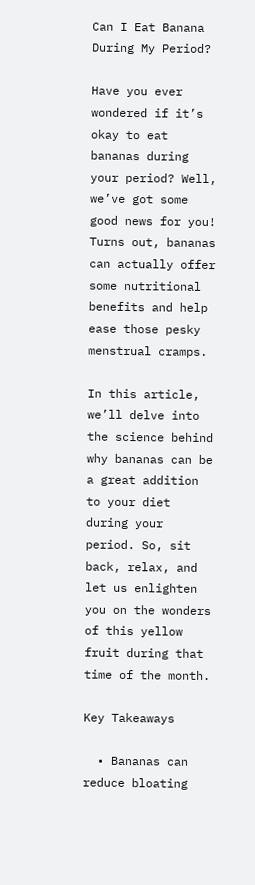Can I Eat Banana During My Period?

Have you ever wondered if it’s okay to eat bananas during your period? Well, we’ve got some good news for you! Turns out, bananas can actually offer some nutritional benefits and help ease those pesky menstrual cramps.

In this article, we’ll delve into the science behind why bananas can be a great addition to your diet during your period. So, sit back, relax, and let us enlighten you on the wonders of this yellow fruit during that time of the month.

Key Takeaways

  • Bananas can reduce bloating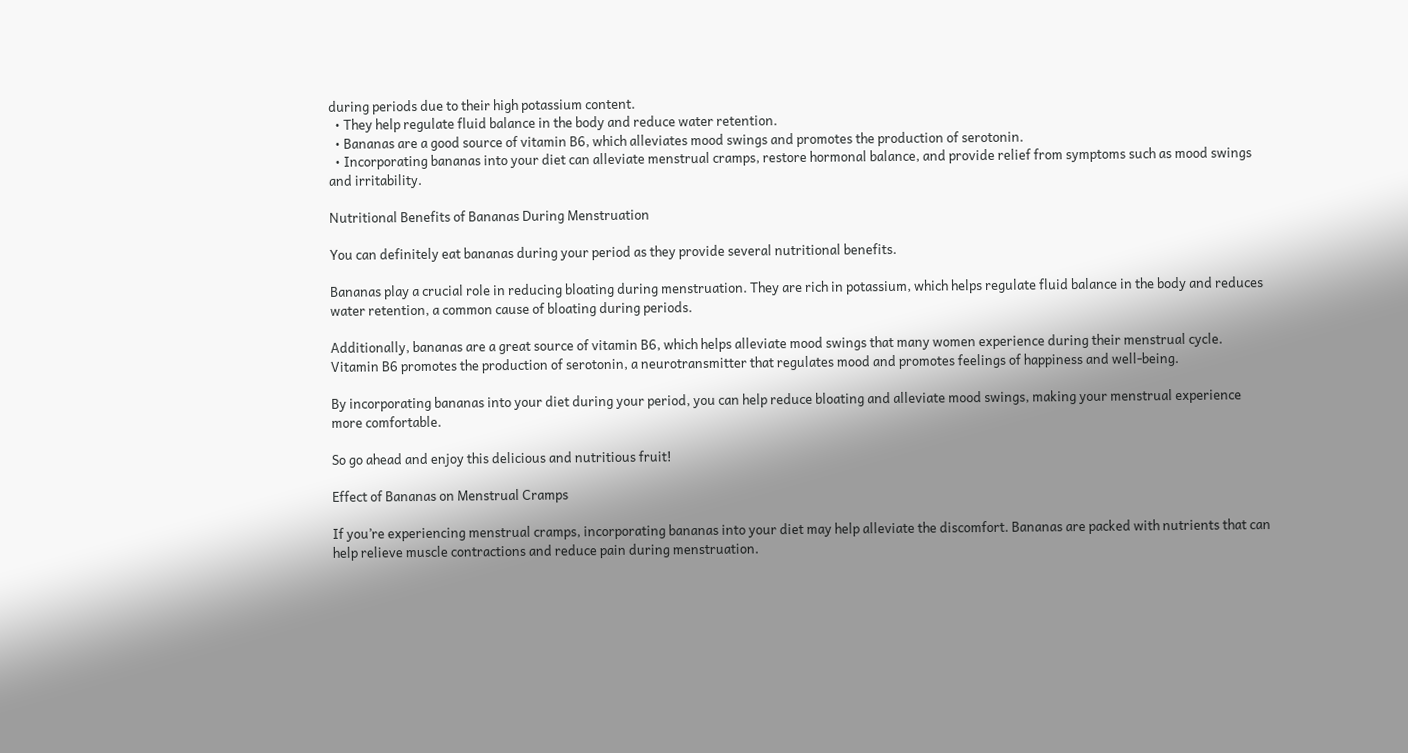during periods due to their high potassium content.
  • They help regulate fluid balance in the body and reduce water retention.
  • Bananas are a good source of vitamin B6, which alleviates mood swings and promotes the production of serotonin.
  • Incorporating bananas into your diet can alleviate menstrual cramps, restore hormonal balance, and provide relief from symptoms such as mood swings and irritability.

Nutritional Benefits of Bananas During Menstruation

You can definitely eat bananas during your period as they provide several nutritional benefits.

Bananas play a crucial role in reducing bloating during menstruation. They are rich in potassium, which helps regulate fluid balance in the body and reduces water retention, a common cause of bloating during periods.

Additionally, bananas are a great source of vitamin B6, which helps alleviate mood swings that many women experience during their menstrual cycle. Vitamin B6 promotes the production of serotonin, a neurotransmitter that regulates mood and promotes feelings of happiness and well-being.

By incorporating bananas into your diet during your period, you can help reduce bloating and alleviate mood swings, making your menstrual experience more comfortable.

So go ahead and enjoy this delicious and nutritious fruit!

Effect of Bananas on Menstrual Cramps

If you’re experiencing menstrual cramps, incorporating bananas into your diet may help alleviate the discomfort. Bananas are packed with nutrients that can help relieve muscle contractions and reduce pain during menstruation.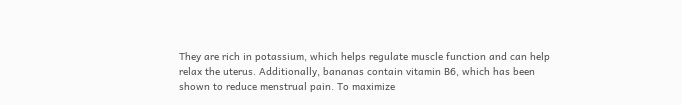They are rich in potassium, which helps regulate muscle function and can help relax the uterus. Additionally, bananas contain vitamin B6, which has been shown to reduce menstrual pain. To maximize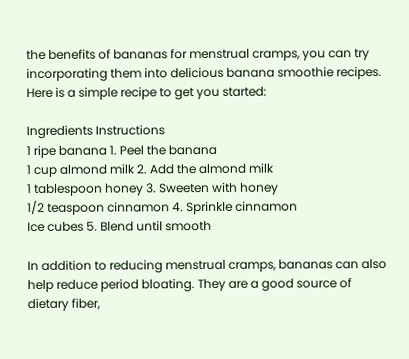the benefits of bananas for menstrual cramps, you can try incorporating them into delicious banana smoothie recipes. Here is a simple recipe to get you started:

Ingredients Instructions
1 ripe banana 1. Peel the banana
1 cup almond milk 2. Add the almond milk
1 tablespoon honey 3. Sweeten with honey
1/2 teaspoon cinnamon 4. Sprinkle cinnamon
Ice cubes 5. Blend until smooth

In addition to reducing menstrual cramps, bananas can also help reduce period bloating. They are a good source of dietary fiber,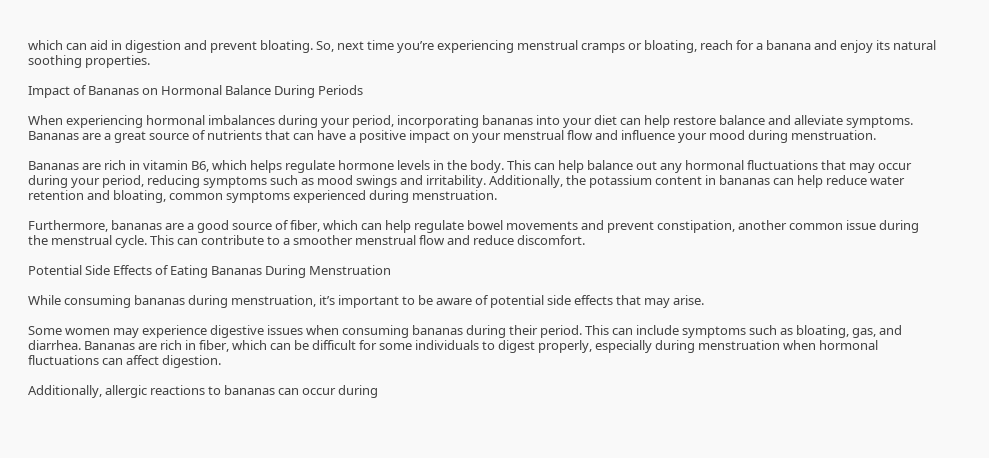which can aid in digestion and prevent bloating. So, next time you’re experiencing menstrual cramps or bloating, reach for a banana and enjoy its natural soothing properties.

Impact of Bananas on Hormonal Balance During Periods

When experiencing hormonal imbalances during your period, incorporating bananas into your diet can help restore balance and alleviate symptoms. Bananas are a great source of nutrients that can have a positive impact on your menstrual flow and influence your mood during menstruation.

Bananas are rich in vitamin B6, which helps regulate hormone levels in the body. This can help balance out any hormonal fluctuations that may occur during your period, reducing symptoms such as mood swings and irritability. Additionally, the potassium content in bananas can help reduce water retention and bloating, common symptoms experienced during menstruation.

Furthermore, bananas are a good source of fiber, which can help regulate bowel movements and prevent constipation, another common issue during the menstrual cycle. This can contribute to a smoother menstrual flow and reduce discomfort.

Potential Side Effects of Eating Bananas During Menstruation

While consuming bananas during menstruation, it’s important to be aware of potential side effects that may arise.

Some women may experience digestive issues when consuming bananas during their period. This can include symptoms such as bloating, gas, and diarrhea. Bananas are rich in fiber, which can be difficult for some individuals to digest properly, especially during menstruation when hormonal fluctuations can affect digestion.

Additionally, allergic reactions to bananas can occur during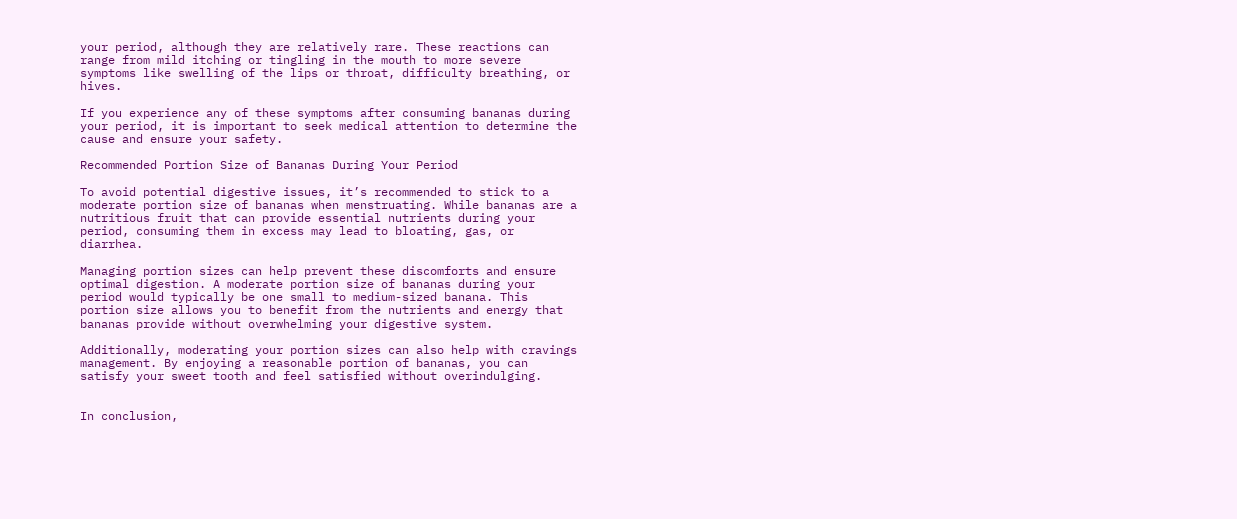your period, although they are relatively rare. These reactions can range from mild itching or tingling in the mouth to more severe symptoms like swelling of the lips or throat, difficulty breathing, or hives.

If you experience any of these symptoms after consuming bananas during your period, it is important to seek medical attention to determine the cause and ensure your safety.

Recommended Portion Size of Bananas During Your Period

To avoid potential digestive issues, it’s recommended to stick to a moderate portion size of bananas when menstruating. While bananas are a nutritious fruit that can provide essential nutrients during your period, consuming them in excess may lead to bloating, gas, or diarrhea.

Managing portion sizes can help prevent these discomforts and ensure optimal digestion. A moderate portion size of bananas during your period would typically be one small to medium-sized banana. This portion size allows you to benefit from the nutrients and energy that bananas provide without overwhelming your digestive system.

Additionally, moderating your portion sizes can also help with cravings management. By enjoying a reasonable portion of bananas, you can satisfy your sweet tooth and feel satisfied without overindulging.


In conclusion,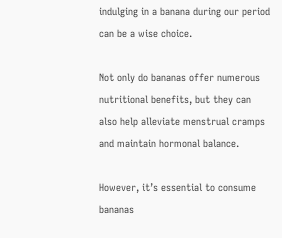indulging in a banana during our period can be a wise choice.

Not only do bananas offer numerous nutritional benefits, but they can also help alleviate menstrual cramps and maintain hormonal balance.

However, it’s essential to consume bananas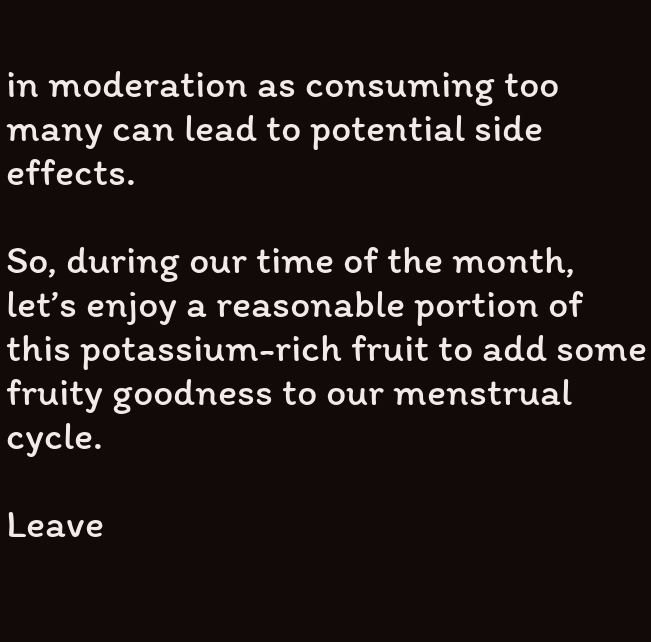in moderation as consuming too many can lead to potential side effects.

So, during our time of the month, let’s enjoy a reasonable portion of this potassium-rich fruit to add some fruity goodness to our menstrual cycle.

Leave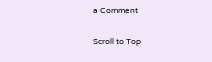a Comment

Scroll to Top